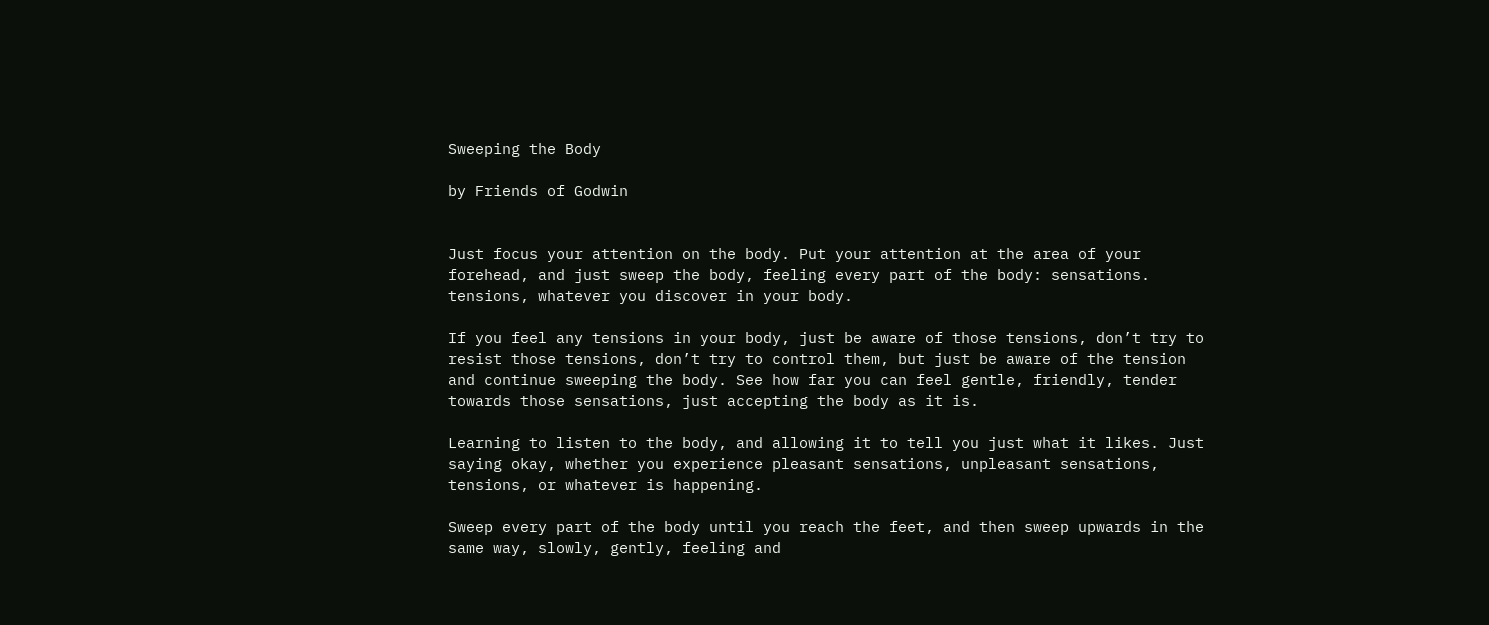Sweeping the Body

by Friends of Godwin


Just focus your attention on the body. Put your attention at the area of your forehead, and just sweep the body, feeling every part of the body: sensations. tensions, whatever you discover in your body.

If you feel any tensions in your body, just be aware of those tensions, don’t try to resist those tensions, don’t try to control them, but just be aware of the tension and continue sweeping the body. See how far you can feel gentle, friendly, tender towards those sensations, just accepting the body as it is.

Learning to listen to the body, and allowing it to tell you just what it likes. Just saying okay, whether you experience pleasant sensations, unpleasant sensations, tensions, or whatever is happening.

Sweep every part of the body until you reach the feet, and then sweep upwards in the same way, slowly, gently, feeling and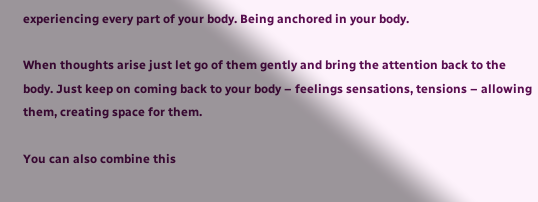experiencing every part of your body. Being anchored in your body.

When thoughts arise just let go of them gently and bring the attention back to the body. Just keep on coming back to your body – feelings sensations, tensions – allowing them, creating space for them.

You can also combine this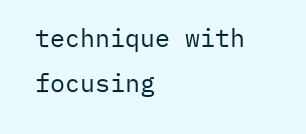technique with focusing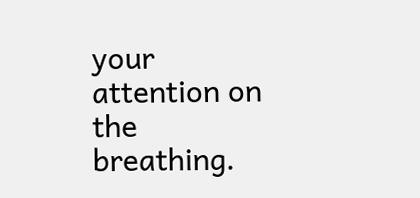your attention on the breathing.